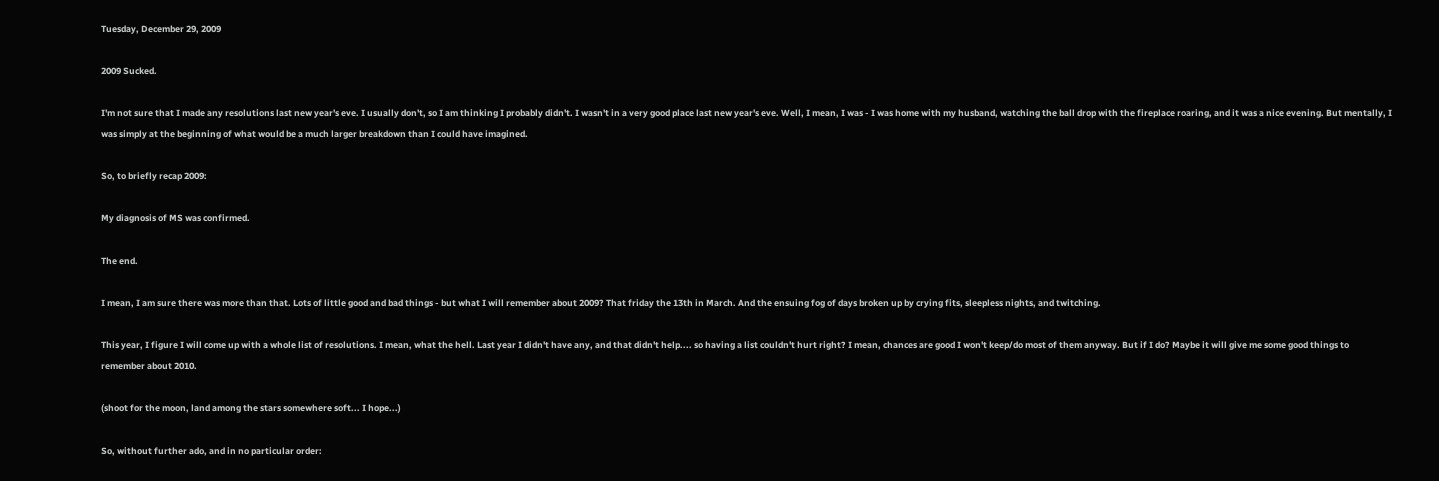Tuesday, December 29, 2009

2009 Sucked.

I'm not sure that I made any resolutions last new year's eve. I usually don't, so I am thinking I probably didn't. I wasn't in a very good place last new year's eve. Well, I mean, I was - I was home with my husband, watching the ball drop with the fireplace roaring, and it was a nice evening. But mentally, I was simply at the beginning of what would be a much larger breakdown than I could have imagined.

So, to briefly recap 2009:

My diagnosis of MS was confirmed.

The end.

I mean, I am sure there was more than that. Lots of little good and bad things - but what I will remember about 2009? That friday the 13th in March. And the ensuing fog of days broken up by crying fits, sleepless nights, and twitching.

This year, I figure I will come up with a whole list of resolutions. I mean, what the hell. Last year I didn't have any, and that didn't help.... so having a list couldn't hurt right? I mean, chances are good I won't keep/do most of them anyway. But if I do? Maybe it will give me some good things to remember about 2010.

(shoot for the moon, land among the stars somewhere soft... I hope...)

So, without further ado, and in no particular order: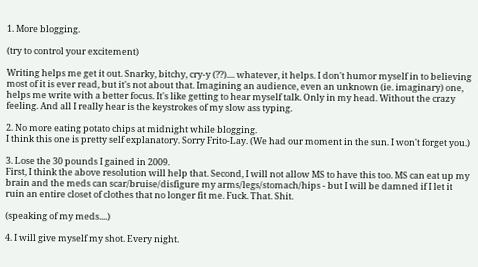1. More blogging.

(try to control your excitement)

Writing helps me get it out. Snarky, bitchy, cry-y (??).... whatever, it helps. I don't humor myself in to believing most of it is ever read, but it's not about that. Imagining an audience, even an unknown (ie. imaginary) one, helps me write with a better focus. It's like getting to hear myself talk. Only in my head. Without the crazy feeling. And all I really hear is the keystrokes of my slow ass typing.

2. No more eating potato chips at midnight while blogging.
I think this one is pretty self explanatory. Sorry Frito-Lay. (We had our moment in the sun. I won't forget you.)

3. Lose the 30 pounds I gained in 2009.
First, I think the above resolution will help that. Second, I will not allow MS to have this too. MS can eat up my brain and the meds can scar/bruise/disfigure my arms/legs/stomach/hips - but I will be damned if I let it ruin an entire closet of clothes that no longer fit me. Fuck. That. Shit.

(speaking of my meds....)

4. I will give myself my shot. Every night.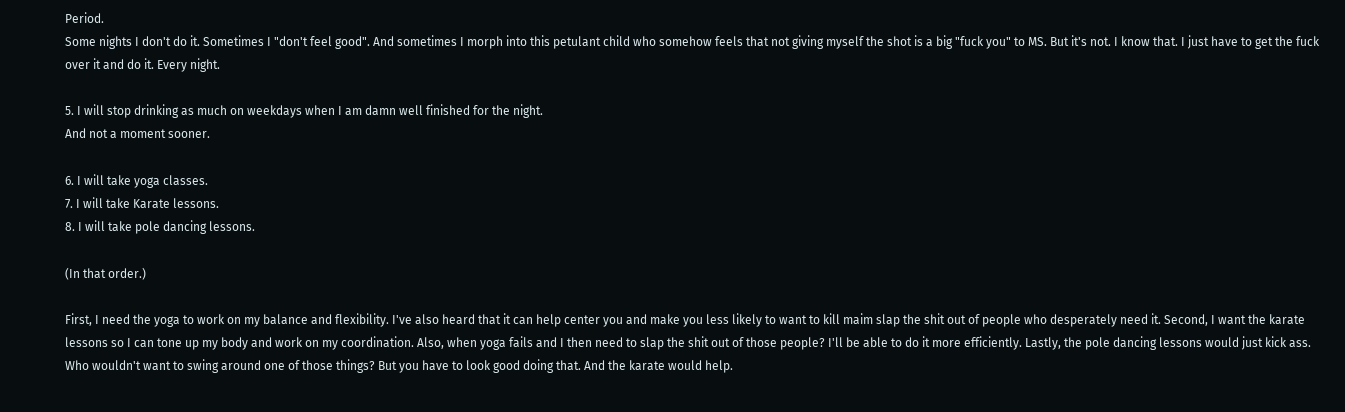Period.
Some nights I don't do it. Sometimes I "don't feel good". And sometimes I morph into this petulant child who somehow feels that not giving myself the shot is a big "fuck you" to MS. But it's not. I know that. I just have to get the fuck over it and do it. Every night.

5. I will stop drinking as much on weekdays when I am damn well finished for the night.
And not a moment sooner.

6. I will take yoga classes.
7. I will take Karate lessons.
8. I will take pole dancing lessons.

(In that order.)

First, I need the yoga to work on my balance and flexibility. I've also heard that it can help center you and make you less likely to want to kill maim slap the shit out of people who desperately need it. Second, I want the karate lessons so I can tone up my body and work on my coordination. Also, when yoga fails and I then need to slap the shit out of those people? I'll be able to do it more efficiently. Lastly, the pole dancing lessons would just kick ass. Who wouldn't want to swing around one of those things? But you have to look good doing that. And the karate would help.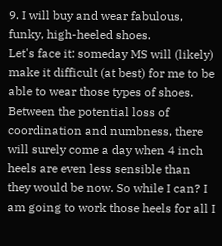9. I will buy and wear fabulous, funky, high-heeled shoes.
Let's face it: someday MS will (likely) make it difficult (at best) for me to be able to wear those types of shoes. Between the potential loss of coordination and numbness, there will surely come a day when 4 inch heels are even less sensible than they would be now. So while I can? I am going to work those heels for all I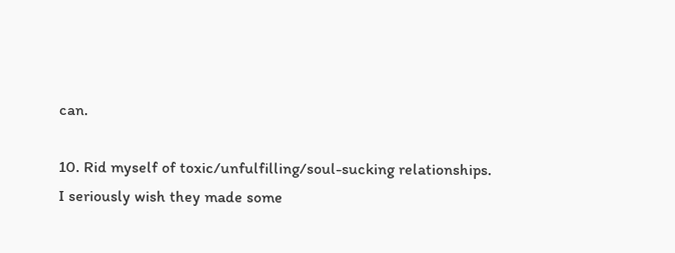can.

10. Rid myself of toxic/unfulfilling/soul-sucking relationships.
I seriously wish they made some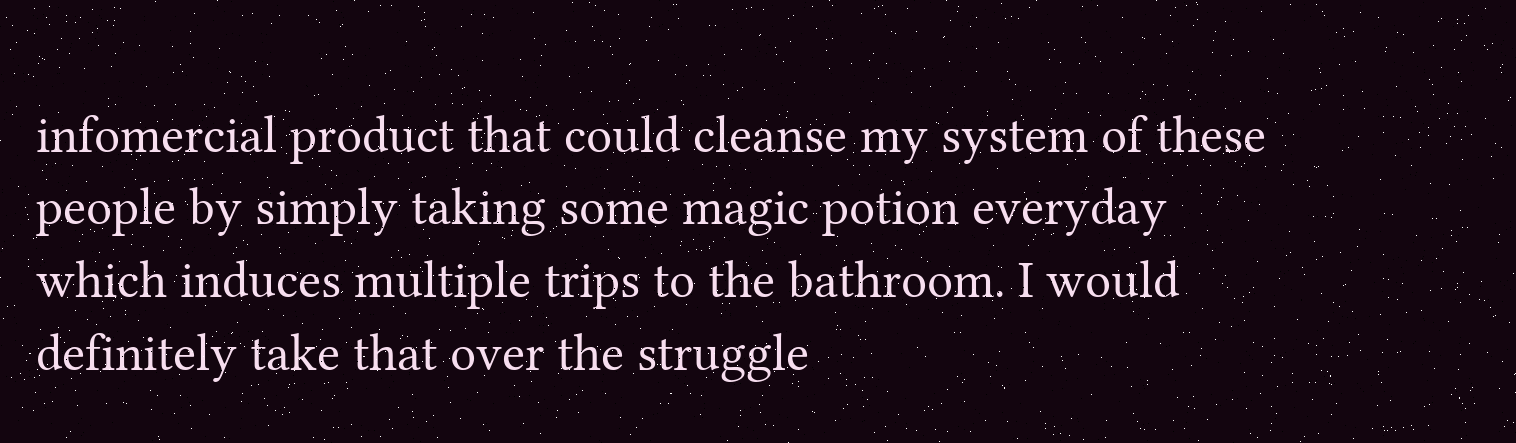infomercial product that could cleanse my system of these people by simply taking some magic potion everyday which induces multiple trips to the bathroom. I would definitely take that over the struggle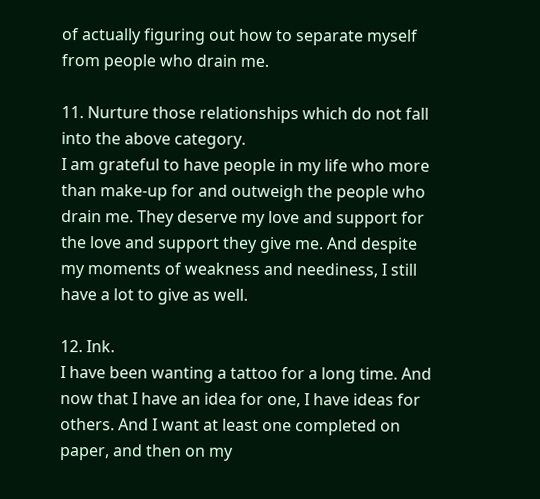of actually figuring out how to separate myself from people who drain me.

11. Nurture those relationships which do not fall into the above category.
I am grateful to have people in my life who more than make-up for and outweigh the people who drain me. They deserve my love and support for the love and support they give me. And despite my moments of weakness and neediness, I still have a lot to give as well.

12. Ink.
I have been wanting a tattoo for a long time. And now that I have an idea for one, I have ideas for others. And I want at least one completed on paper, and then on my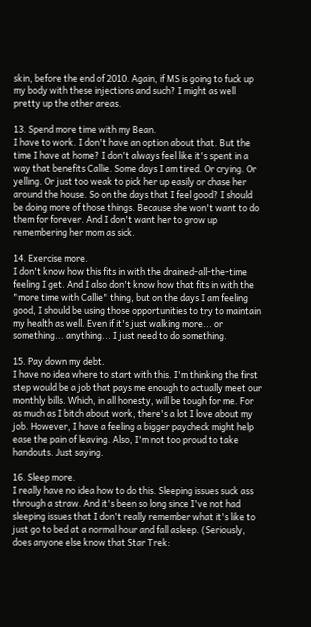skin, before the end of 2010. Again, if MS is going to fuck up my body with these injections and such? I might as well pretty up the other areas.

13. Spend more time with my Bean.
I have to work. I don't have an option about that. But the time I have at home? I don't always feel like it's spent in a way that benefits Callie. Some days I am tired. Or crying. Or yelling. Or just too weak to pick her up easily or chase her around the house. So on the days that I feel good? I should be doing more of those things. Because she won't want to do them for forever. And I don't want her to grow up remembering her mom as sick.

14. Exercise more.
I don't know how this fits in with the drained-all-the-time feeling I get. And I also don't know how that fits in with the "more time with Callie" thing, but on the days I am feeling good, I should be using those opportunities to try to maintain my health as well. Even if it's just walking more... or something... anything... I just need to do something.

15. Pay down my debt.
I have no idea where to start with this. I'm thinking the first step would be a job that pays me enough to actually meet our monthly bills. Which, in all honesty, will be tough for me. For as much as I bitch about work, there's a lot I love about my job. However, I have a feeling a bigger paycheck might help ease the pain of leaving. Also, I'm not too proud to take handouts. Just saying.

16. Sleep more.
I really have no idea how to do this. Sleeping issues suck ass through a straw. And it's been so long since I've not had sleeping issues that I don't really remember what it's like to just go to bed at a normal hour and fall asleep. (Seriously, does anyone else know that Star Trek: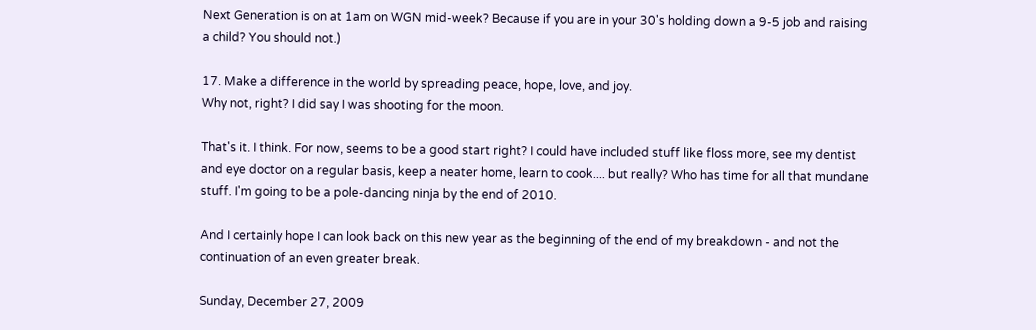Next Generation is on at 1am on WGN mid-week? Because if you are in your 30's holding down a 9-5 job and raising a child? You should not.)

17. Make a difference in the world by spreading peace, hope, love, and joy.
Why not, right? I did say I was shooting for the moon.

That's it. I think. For now, seems to be a good start right? I could have included stuff like floss more, see my dentist and eye doctor on a regular basis, keep a neater home, learn to cook.... but really? Who has time for all that mundane stuff. I'm going to be a pole-dancing ninja by the end of 2010.

And I certainly hope I can look back on this new year as the beginning of the end of my breakdown - and not the continuation of an even greater break.

Sunday, December 27, 2009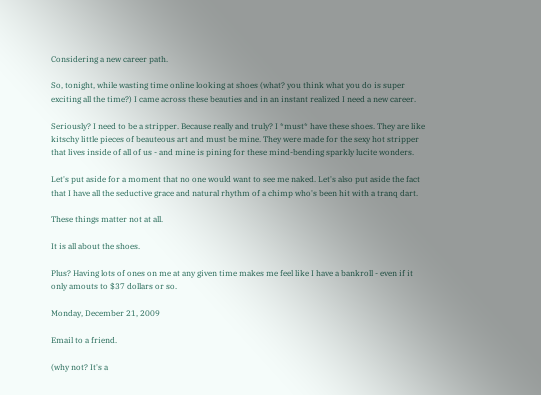Considering a new career path.

So, tonight, while wasting time online looking at shoes (what? you think what you do is super exciting all the time?) I came across these beauties and in an instant realized I need a new career.

Seriously? I need to be a stripper. Because really and truly? I *must* have these shoes. They are like kitschy little pieces of beauteous art and must be mine. They were made for the sexy hot stripper that lives inside of all of us - and mine is pining for these mind-bending sparkly lucite wonders.

Let's put aside for a moment that no one would want to see me naked. Let's also put aside the fact that I have all the seductive grace and natural rhythm of a chimp who's been hit with a tranq dart.

These things matter not at all.

It is all about the shoes.

Plus? Having lots of ones on me at any given time makes me feel like I have a bankroll - even if it only amouts to $37 dollars or so.

Monday, December 21, 2009

Email to a friend.

(why not? It's a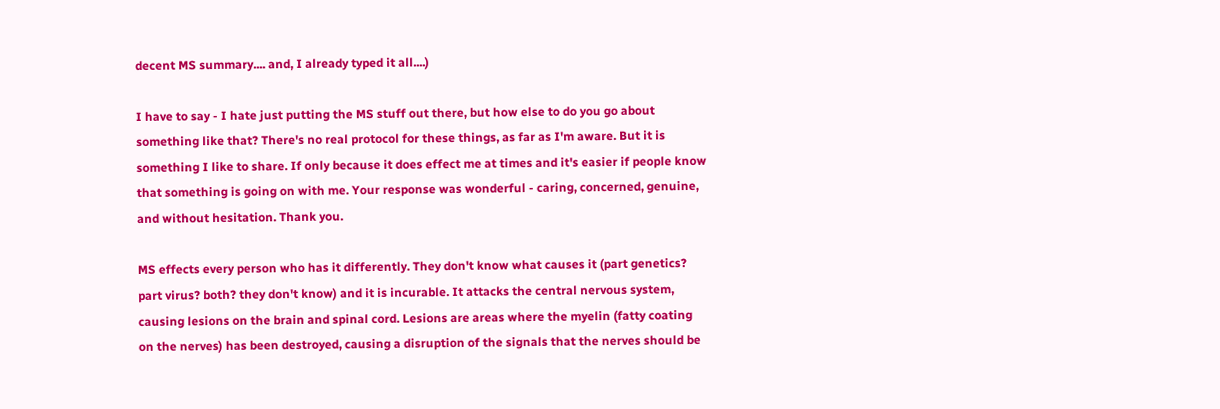decent MS summary.... and, I already typed it all....)

I have to say - I hate just putting the MS stuff out there, but how else to do you go about something like that? There's no real protocol for these things, as far as I'm aware. But it is something I like to share. If only because it does effect me at times and it's easier if people know that something is going on with me. Your response was wonderful - caring, concerned, genuine, and without hesitation. Thank you.

MS effects every person who has it differently. They don't know what causes it (part genetics? part virus? both? they don't know) and it is incurable. It attacks the central nervous system, causing lesions on the brain and spinal cord. Lesions are areas where the myelin (fatty coating on the nerves) has been destroyed, causing a disruption of the signals that the nerves should be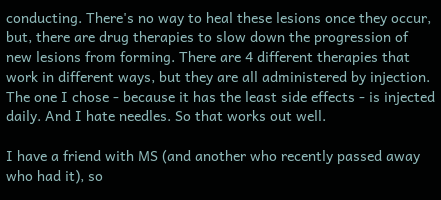conducting. There's no way to heal these lesions once they occur, but, there are drug therapies to slow down the progression of new lesions from forming. There are 4 different therapies that work in different ways, but they are all administered by injection. The one I chose - because it has the least side effects - is injected daily. And I hate needles. So that works out well.

I have a friend with MS (and another who recently passed away who had it), so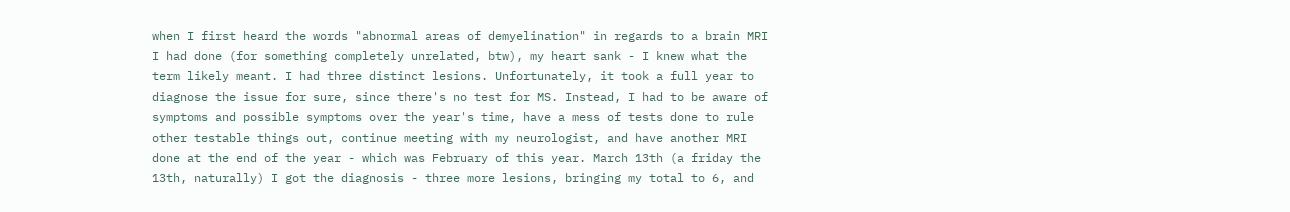when I first heard the words "abnormal areas of demyelination" in regards to a brain MRI I had done (for something completely unrelated, btw), my heart sank - I knew what the term likely meant. I had three distinct lesions. Unfortunately, it took a full year to diagnose the issue for sure, since there's no test for MS. Instead, I had to be aware of symptoms and possible symptoms over the year's time, have a mess of tests done to rule other testable things out, continue meeting with my neurologist, and have another MRI done at the end of the year - which was February of this year. March 13th (a friday the 13th, naturally) I got the diagnosis - three more lesions, bringing my total to 6, and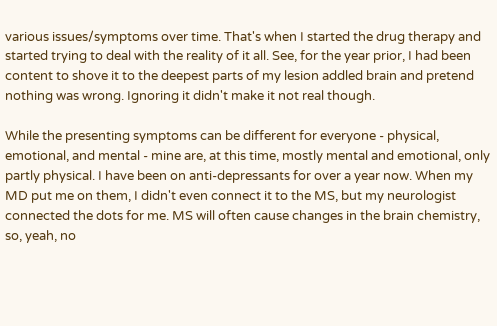various issues/symptoms over time. That's when I started the drug therapy and started trying to deal with the reality of it all. See, for the year prior, I had been content to shove it to the deepest parts of my lesion addled brain and pretend nothing was wrong. Ignoring it didn't make it not real though.

While the presenting symptoms can be different for everyone - physical, emotional, and mental - mine are, at this time, mostly mental and emotional, only partly physical. I have been on anti-depressants for over a year now. When my MD put me on them, I didn't even connect it to the MS, but my neurologist connected the dots for me. MS will often cause changes in the brain chemistry, so, yeah, no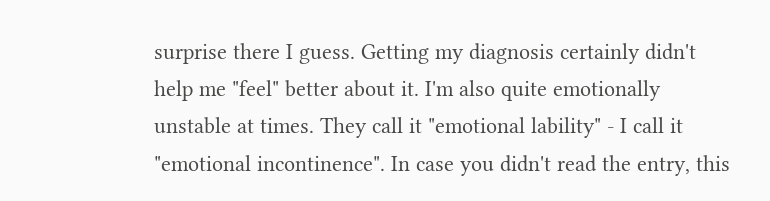surprise there I guess. Getting my diagnosis certainly didn't help me "feel" better about it. I'm also quite emotionally unstable at times. They call it "emotional lability" - I call it "emotional incontinence". In case you didn't read the entry, this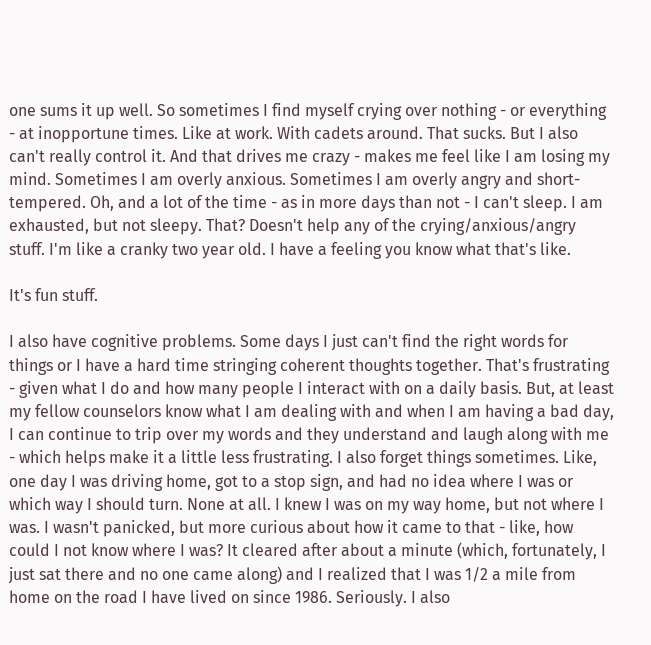one sums it up well. So sometimes I find myself crying over nothing - or everything - at inopportune times. Like at work. With cadets around. That sucks. But I also can't really control it. And that drives me crazy - makes me feel like I am losing my mind. Sometimes I am overly anxious. Sometimes I am overly angry and short-tempered. Oh, and a lot of the time - as in more days than not - I can't sleep. I am exhausted, but not sleepy. That? Doesn't help any of the crying/anxious/angry stuff. I'm like a cranky two year old. I have a feeling you know what that's like.

It's fun stuff.

I also have cognitive problems. Some days I just can't find the right words for things or I have a hard time stringing coherent thoughts together. That's frustrating - given what I do and how many people I interact with on a daily basis. But, at least my fellow counselors know what I am dealing with and when I am having a bad day, I can continue to trip over my words and they understand and laugh along with me - which helps make it a little less frustrating. I also forget things sometimes. Like, one day I was driving home, got to a stop sign, and had no idea where I was or which way I should turn. None at all. I knew I was on my way home, but not where I was. I wasn't panicked, but more curious about how it came to that - like, how could I not know where I was? It cleared after about a minute (which, fortunately, I just sat there and no one came along) and I realized that I was 1/2 a mile from home on the road I have lived on since 1986. Seriously. I also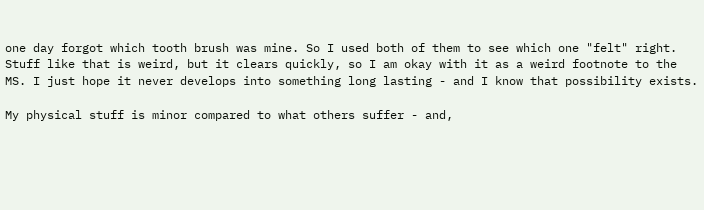one day forgot which tooth brush was mine. So I used both of them to see which one "felt" right. Stuff like that is weird, but it clears quickly, so I am okay with it as a weird footnote to the MS. I just hope it never develops into something long lasting - and I know that possibility exists.

My physical stuff is minor compared to what others suffer - and,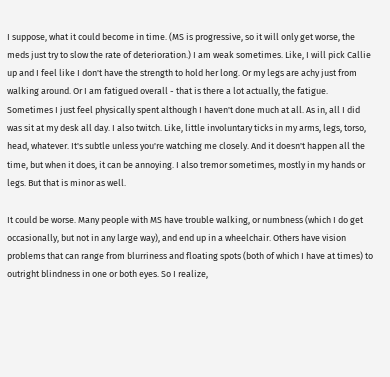I suppose, what it could become in time. (MS is progressive, so it will only get worse, the meds just try to slow the rate of deterioration.) I am weak sometimes. Like, I will pick Callie up and I feel like I don't have the strength to hold her long. Or my legs are achy just from walking around. Or I am fatigued overall - that is there a lot actually, the fatigue. Sometimes I just feel physically spent although I haven't done much at all. As in, all I did was sit at my desk all day. I also twitch. Like, little involuntary ticks in my arms, legs, torso, head, whatever. It's subtle unless you're watching me closely. And it doesn't happen all the time, but when it does, it can be annoying. I also tremor sometimes, mostly in my hands or legs. But that is minor as well.

It could be worse. Many people with MS have trouble walking, or numbness (which I do get occasionally, but not in any large way), and end up in a wheelchair. Others have vision problems that can range from blurriness and floating spots (both of which I have at times) to outright blindness in one or both eyes. So I realize,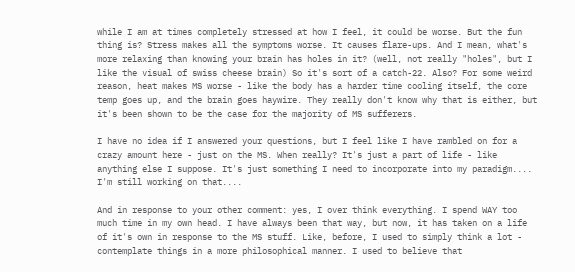while I am at times completely stressed at how I feel, it could be worse. But the fun thing is? Stress makes all the symptoms worse. It causes flare-ups. And I mean, what's more relaxing than knowing your brain has holes in it? (well, not really "holes", but I like the visual of swiss cheese brain) So it's sort of a catch-22. Also? For some weird reason, heat makes MS worse - like the body has a harder time cooling itself, the core temp goes up, and the brain goes haywire. They really don't know why that is either, but it's been shown to be the case for the majority of MS sufferers.

I have no idea if I answered your questions, but I feel like I have rambled on for a crazy amount here - just on the MS. When really? It's just a part of life - like anything else I suppose. It's just something I need to incorporate into my paradigm.... I'm still working on that....

And in response to your other comment: yes, I over think everything. I spend WAY too much time in my own head. I have always been that way, but now, it has taken on a life of it's own in response to the MS stuff. Like, before, I used to simply think a lot - contemplate things in a more philosophical manner. I used to believe that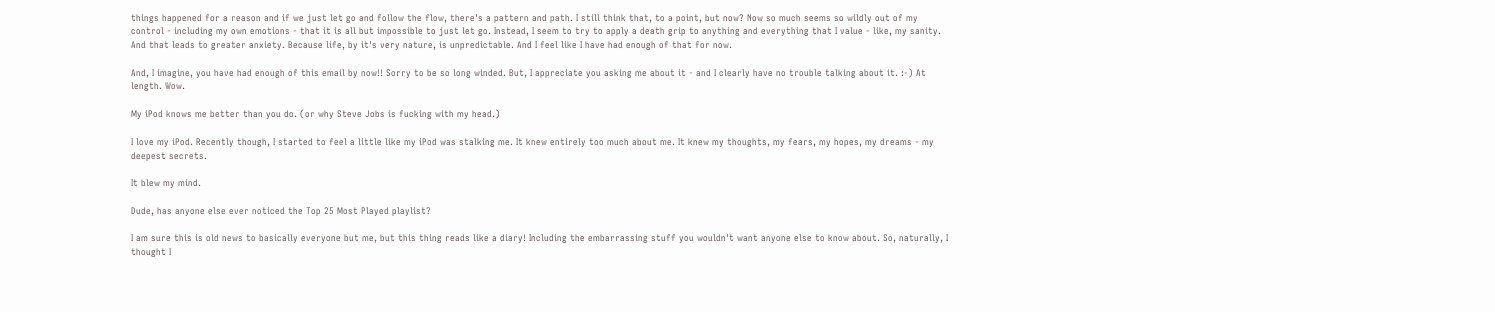things happened for a reason and if we just let go and follow the flow, there's a pattern and path. I still think that, to a point, but now? Now so much seems so wildly out of my control - including my own emotions - that it is all but impossible to just let go. Instead, I seem to try to apply a death grip to anything and everything that I value - like, my sanity. And that leads to greater anxiety. Because life, by it's very nature, is unpredictable. And I feel like I have had enough of that for now.

And, I imagine, you have had enough of this email by now!! Sorry to be so long winded. But, I appreciate you asking me about it - and I clearly have no trouble talking about it. :-) At length. Wow.

My iPod knows me better than you do. (or why Steve Jobs is fucking with my head.)

I love my iPod. Recently though, I started to feel a little like my iPod was stalking me. It knew entirely too much about me. It knew my thoughts, my fears, my hopes, my dreams - my deepest secrets.

It blew my mind.

Dude, has anyone else ever noticed the Top 25 Most Played playlist?

I am sure this is old news to basically everyone but me, but this thing reads like a diary! Including the embarrassing stuff you wouldn't want anyone else to know about. So, naturally, I thought I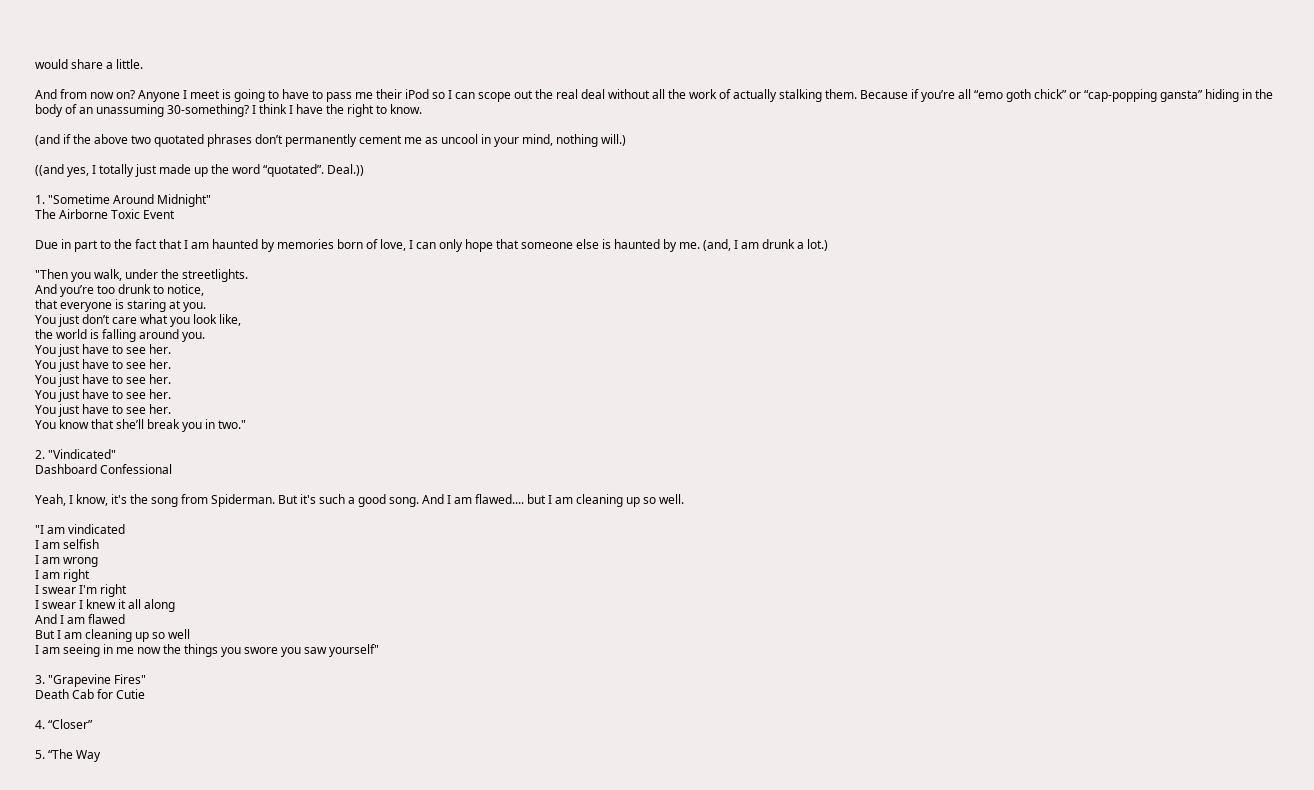would share a little.

And from now on? Anyone I meet is going to have to pass me their iPod so I can scope out the real deal without all the work of actually stalking them. Because if you’re all “emo goth chick” or “cap-popping gansta” hiding in the body of an unassuming 30-something? I think I have the right to know.

(and if the above two quotated phrases don’t permanently cement me as uncool in your mind, nothing will.)

((and yes, I totally just made up the word “quotated”. Deal.))

1. "Sometime Around Midnight"
The Airborne Toxic Event

Due in part to the fact that I am haunted by memories born of love, I can only hope that someone else is haunted by me. (and, I am drunk a lot.)

"Then you walk, under the streetlights.
And you’re too drunk to notice,
that everyone is staring at you.
You just don’t care what you look like,
the world is falling around you.
You just have to see her.
You just have to see her.
You just have to see her.
You just have to see her.
You just have to see her.
You know that she’ll break you in two."

2. "Vindicated"
Dashboard Confessional

Yeah, I know, it's the song from Spiderman. But it's such a good song. And I am flawed.... but I am cleaning up so well.

"I am vindicated
I am selfish
I am wrong
I am right
I swear I'm right
I swear I knew it all along
And I am flawed
But I am cleaning up so well
I am seeing in me now the things you swore you saw yourself"

3. "Grapevine Fires"
Death Cab for Cutie

4. “Closer”

5. “The Way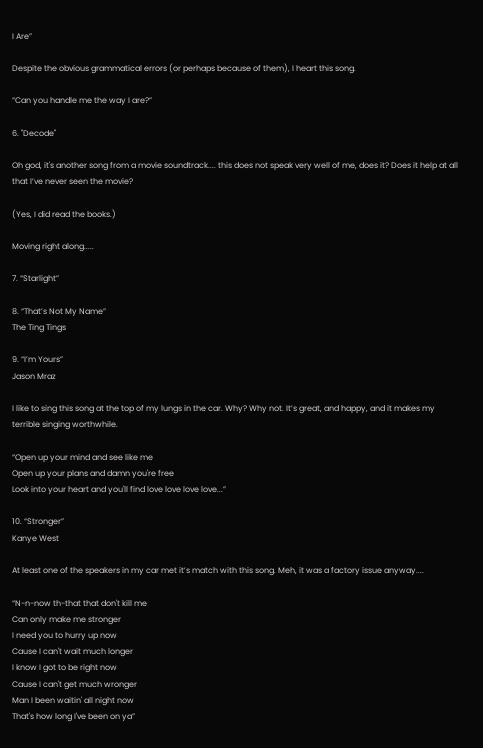I Are”

Despite the obvious grammatical errors (or perhaps because of them), I heart this song.

“Can you handle me the way I are?”

6. "Decode"

Oh god, it's another song from a movie soundtrack.... this does not speak very well of me, does it? Does it help at all that I’ve never seen the movie?

(Yes, I did read the books.)

Moving right along.....

7. “Starlight”

8. “That’s Not My Name”
The Ting Tings

9. “I’m Yours”
Jason Mraz

I like to sing this song at the top of my lungs in the car. Why? Why not. It’s great, and happy, and it makes my terrible singing worthwhile.

“Open up your mind and see like me
Open up your plans and damn you're free
Look into your heart and you'll find love love love love...”

10. “Stronger”
Kanye West

At least one of the speakers in my car met it’s match with this song. Meh, it was a factory issue anyway....

“N-n-now th-that that don't kill me
Can only make me stronger
I need you to hurry up now
Cause I can't wait much longer
I know I got to be right now
Cause I can't get much wronger
Man I been waitin' all night now
That's how long I've been on ya”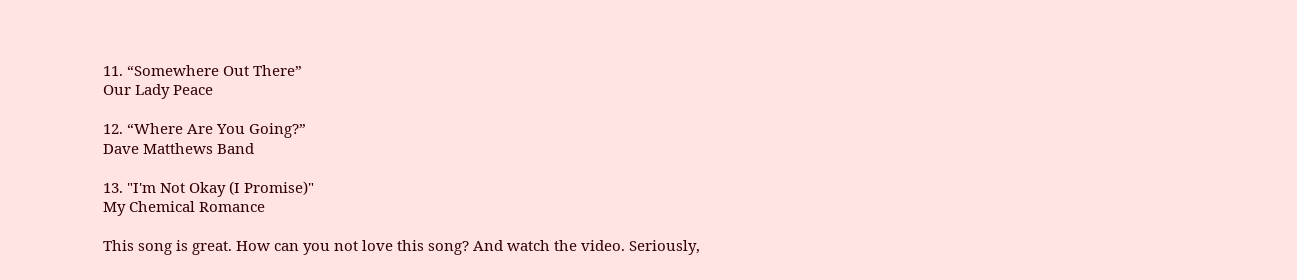11. “Somewhere Out There”
Our Lady Peace

12. “Where Are You Going?”
Dave Matthews Band

13. "I'm Not Okay (I Promise)"
My Chemical Romance

This song is great. How can you not love this song? And watch the video. Seriously,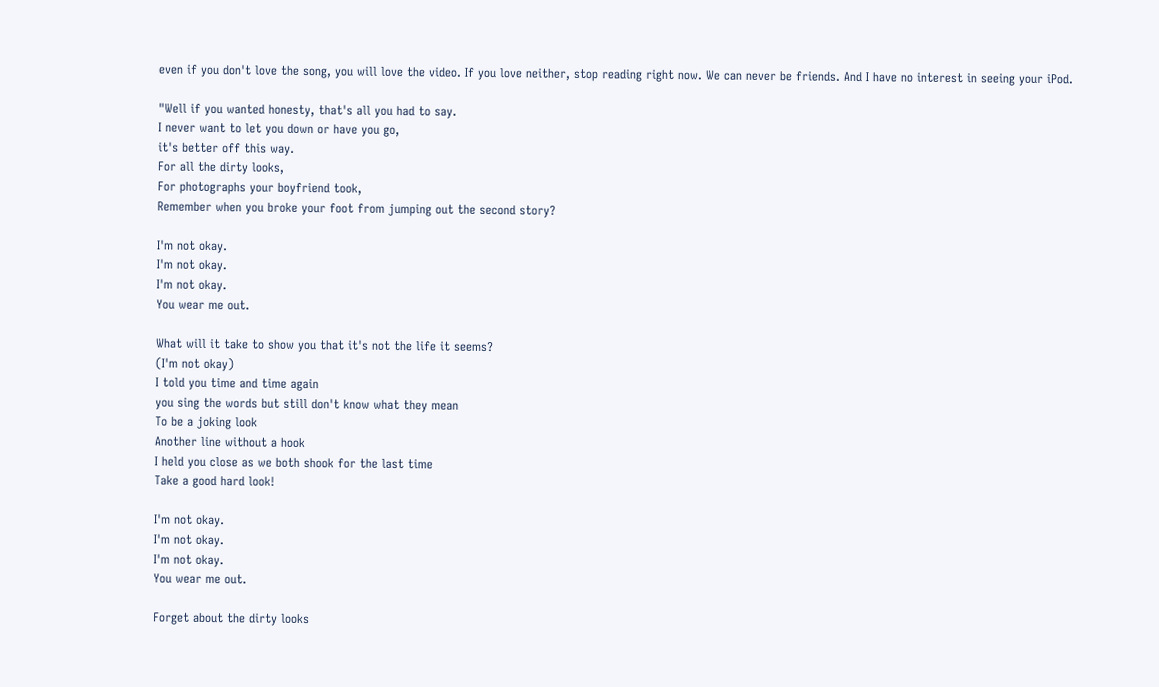even if you don't love the song, you will love the video. If you love neither, stop reading right now. We can never be friends. And I have no interest in seeing your iPod.

"Well if you wanted honesty, that's all you had to say.
I never want to let you down or have you go,
it's better off this way.
For all the dirty looks,
For photographs your boyfriend took,
Remember when you broke your foot from jumping out the second story?

I'm not okay.
I'm not okay.
I'm not okay.
You wear me out.

What will it take to show you that it's not the life it seems?
(I'm not okay)
I told you time and time again
you sing the words but still don't know what they mean
To be a joking look
Another line without a hook
I held you close as we both shook for the last time
Take a good hard look!

I'm not okay.
I'm not okay.
I'm not okay.
You wear me out.

Forget about the dirty looks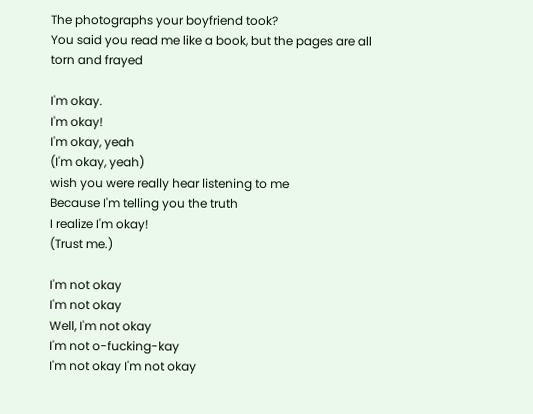The photographs your boyfriend took?
You said you read me like a book, but the pages are all torn and frayed

I'm okay.
I'm okay!
I'm okay, yeah
(I'm okay, yeah)
wish you were really hear listening to me
Because I'm telling you the truth
I realize I'm okay!
(Trust me.)

I'm not okay
I'm not okay
Well, I'm not okay
I'm not o-fucking-kay
I'm not okay I'm not okay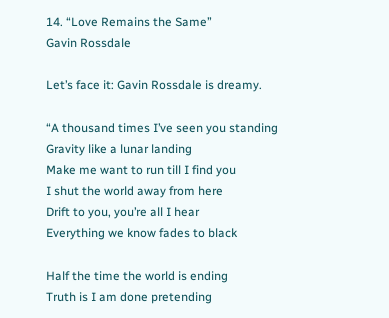14. “Love Remains the Same”
Gavin Rossdale

Let’s face it: Gavin Rossdale is dreamy.

“A thousand times I’ve seen you standing
Gravity like a lunar landing
Make me want to run till I find you
I shut the world away from here
Drift to you, you’re all I hear
Everything we know fades to black

Half the time the world is ending
Truth is I am done pretending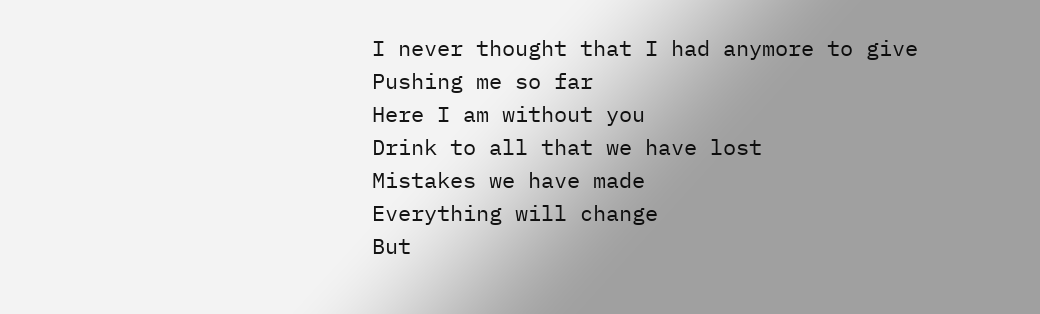I never thought that I had anymore to give
Pushing me so far
Here I am without you
Drink to all that we have lost
Mistakes we have made
Everything will change
But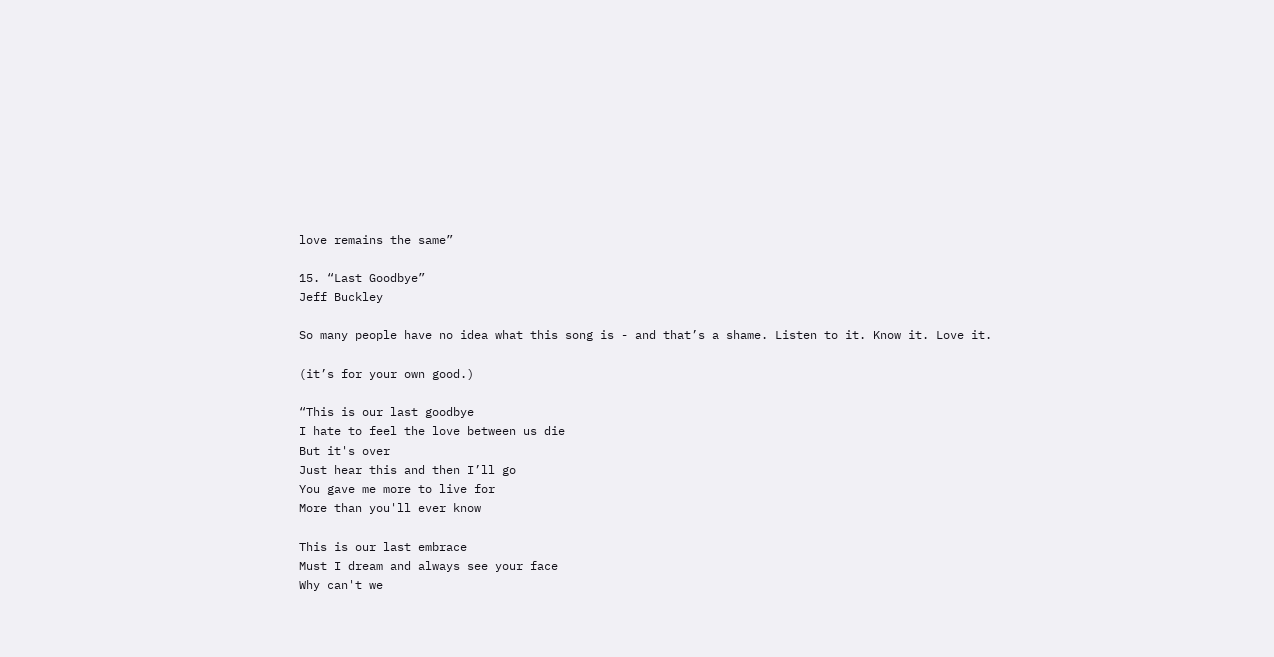love remains the same”

15. “Last Goodbye”
Jeff Buckley

So many people have no idea what this song is - and that’s a shame. Listen to it. Know it. Love it.

(it’s for your own good.)

“This is our last goodbye
I hate to feel the love between us die
But it's over
Just hear this and then I’ll go
You gave me more to live for
More than you'll ever know

This is our last embrace
Must I dream and always see your face
Why can't we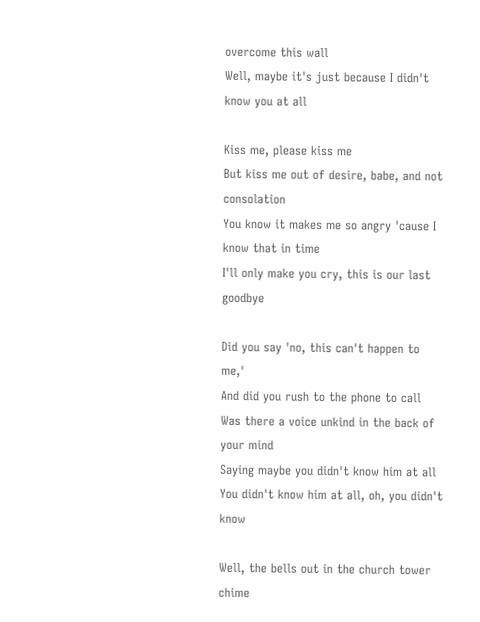overcome this wall
Well, maybe it's just because I didn't know you at all

Kiss me, please kiss me
But kiss me out of desire, babe, and not consolation
You know it makes me so angry 'cause I know that in time
I'll only make you cry, this is our last goodbye

Did you say 'no, this can't happen to me,'
And did you rush to the phone to call
Was there a voice unkind in the back of your mind
Saying maybe you didn't know him at all
You didn't know him at all, oh, you didn't know

Well, the bells out in the church tower chime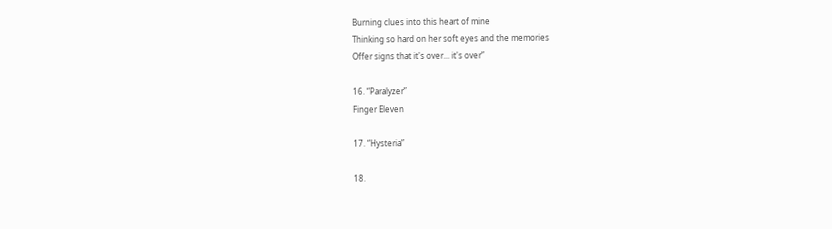Burning clues into this heart of mine
Thinking so hard on her soft eyes and the memories
Offer signs that it's over... it's over”

16. “Paralyzer”
Finger Eleven

17. “Hysteria”

18.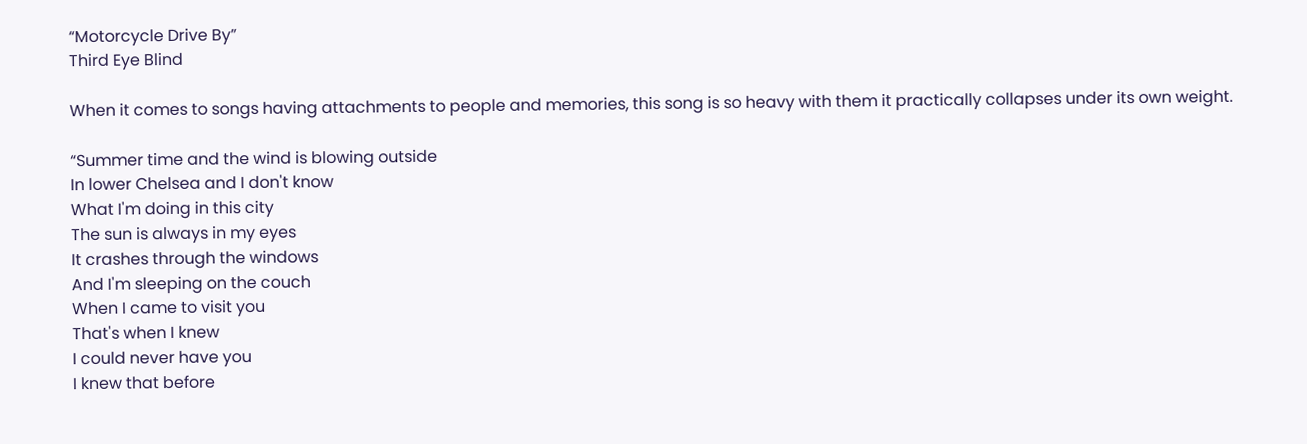“Motorcycle Drive By”
Third Eye Blind

When it comes to songs having attachments to people and memories, this song is so heavy with them it practically collapses under its own weight.

“Summer time and the wind is blowing outside
In lower Chelsea and I don't know
What I'm doing in this city
The sun is always in my eyes
It crashes through the windows
And I'm sleeping on the couch
When I came to visit you
That's when I knew
I could never have you
I knew that before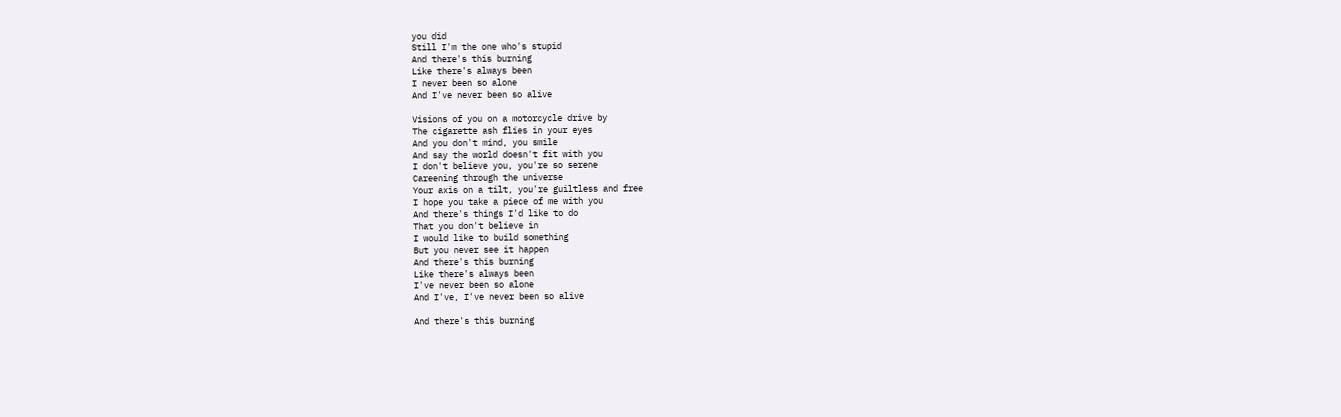you did
Still I'm the one who's stupid
And there's this burning
Like there's always been
I never been so alone
And I've never been so alive

Visions of you on a motorcycle drive by
The cigarette ash flies in your eyes
And you don't mind, you smile
And say the world doesn't fit with you
I don't believe you, you're so serene
Careening through the universe
Your axis on a tilt, you're guiltless and free
I hope you take a piece of me with you
And there's things I'd like to do
That you don't believe in
I would like to build something
But you never see it happen
And there's this burning
Like there's always been
I've never been so alone
And I've, I've never been so alive

And there's this burning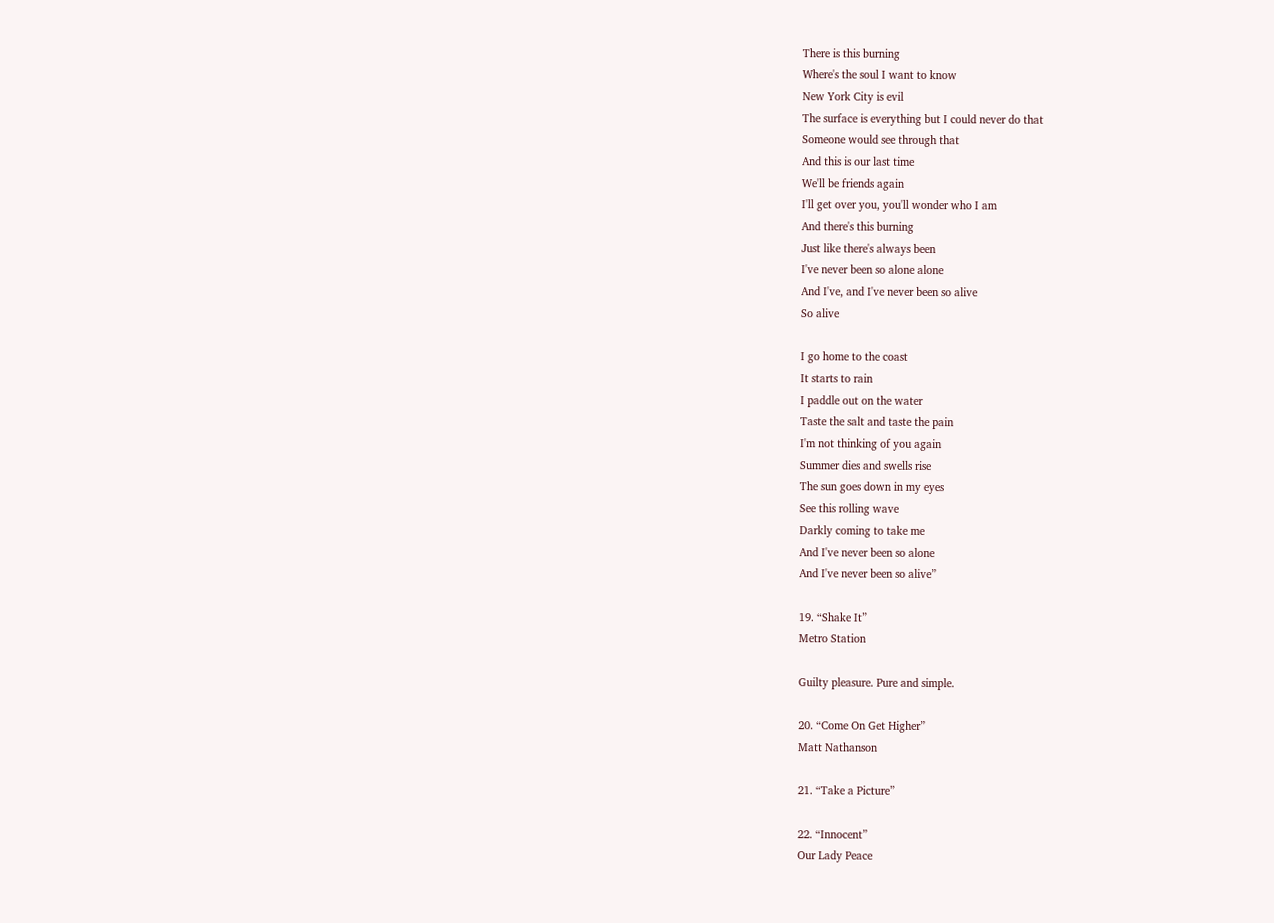There is this burning
Where's the soul I want to know
New York City is evil
The surface is everything but I could never do that
Someone would see through that
And this is our last time
We'll be friends again
I'll get over you, you'll wonder who I am
And there's this burning
Just like there's always been
I've never been so alone alone
And I've, and I've never been so alive
So alive

I go home to the coast
It starts to rain
I paddle out on the water
Taste the salt and taste the pain
I'm not thinking of you again
Summer dies and swells rise
The sun goes down in my eyes
See this rolling wave
Darkly coming to take me
And I've never been so alone
And I've never been so alive”

19. “Shake It”
Metro Station

Guilty pleasure. Pure and simple.

20. “Come On Get Higher”
Matt Nathanson

21. “Take a Picture”

22. “Innocent”
Our Lady Peace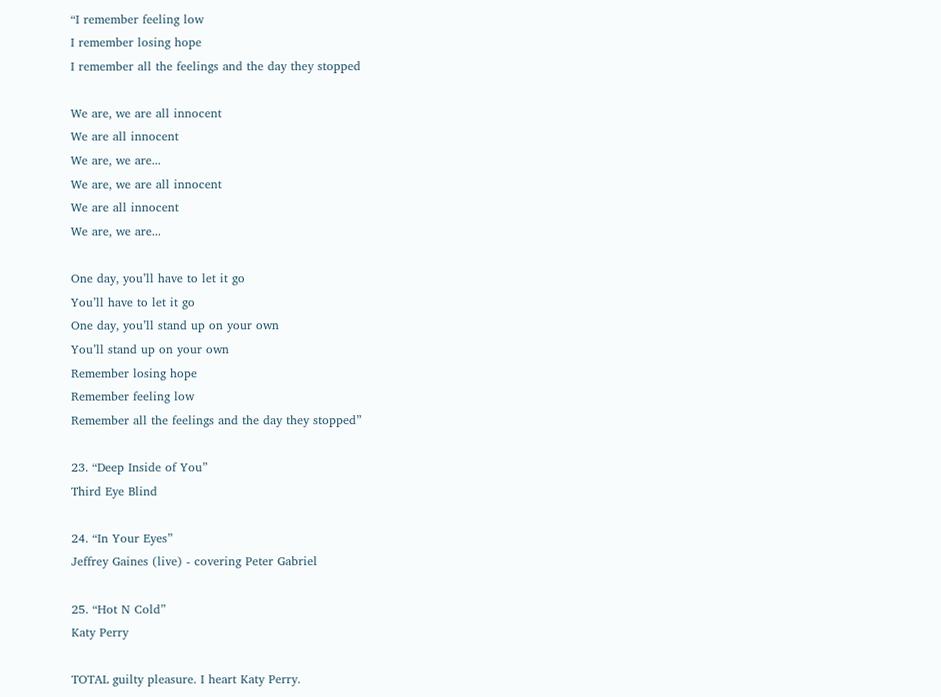“I remember feeling low
I remember losing hope
I remember all the feelings and the day they stopped

We are, we are all innocent
We are all innocent
We are, we are...
We are, we are all innocent
We are all innocent
We are, we are...

One day, you’ll have to let it go
You’ll have to let it go
One day, you’ll stand up on your own
You’ll stand up on your own
Remember losing hope
Remember feeling low
Remember all the feelings and the day they stopped”

23. “Deep Inside of You”
Third Eye Blind

24. “In Your Eyes”
Jeffrey Gaines (live) - covering Peter Gabriel

25. “Hot N Cold”
Katy Perry

TOTAL guilty pleasure. I heart Katy Perry.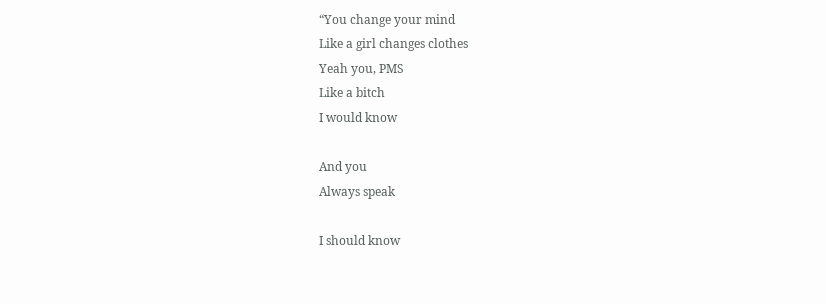“You change your mind
Like a girl changes clothes
Yeah you, PMS
Like a bitch
I would know

And you
Always speak

I should know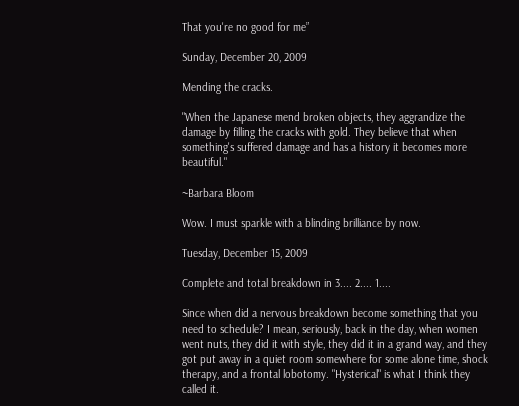That you're no good for me”

Sunday, December 20, 2009

Mending the cracks.

"When the Japanese mend broken objects, they aggrandize the damage by filling the cracks with gold. They believe that when something's suffered damage and has a history it becomes more beautiful."

~Barbara Bloom

Wow. I must sparkle with a blinding brilliance by now.

Tuesday, December 15, 2009

Complete and total breakdown in 3.... 2.... 1....

Since when did a nervous breakdown become something that you need to schedule? I mean, seriously, back in the day, when women went nuts, they did it with style, they did it in a grand way, and they got put away in a quiet room somewhere for some alone time, shock therapy, and a frontal lobotomy. "Hysterical" is what I think they called it.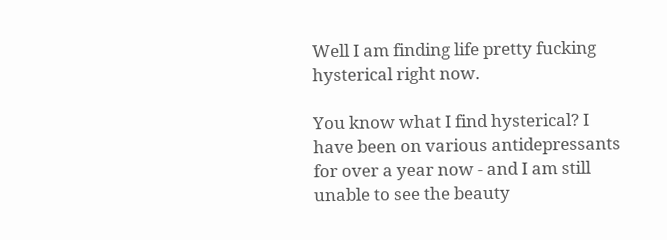Well I am finding life pretty fucking hysterical right now.

You know what I find hysterical? I have been on various antidepressants for over a year now - and I am still unable to see the beauty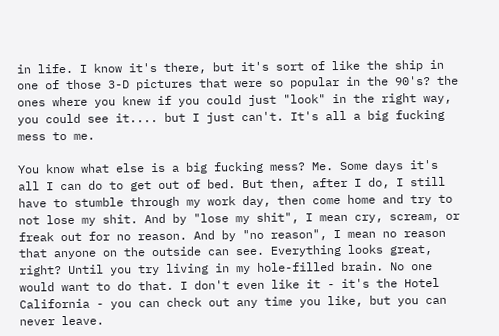in life. I know it's there, but it's sort of like the ship in one of those 3-D pictures that were so popular in the 90's? the ones where you knew if you could just "look" in the right way, you could see it.... but I just can't. It's all a big fucking mess to me.

You know what else is a big fucking mess? Me. Some days it's all I can do to get out of bed. But then, after I do, I still have to stumble through my work day, then come home and try to not lose my shit. And by "lose my shit", I mean cry, scream, or freak out for no reason. And by "no reason", I mean no reason that anyone on the outside can see. Everything looks great, right? Until you try living in my hole-filled brain. No one would want to do that. I don't even like it - it's the Hotel California - you can check out any time you like, but you can never leave.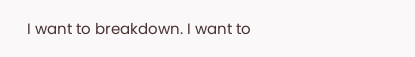I want to breakdown. I want to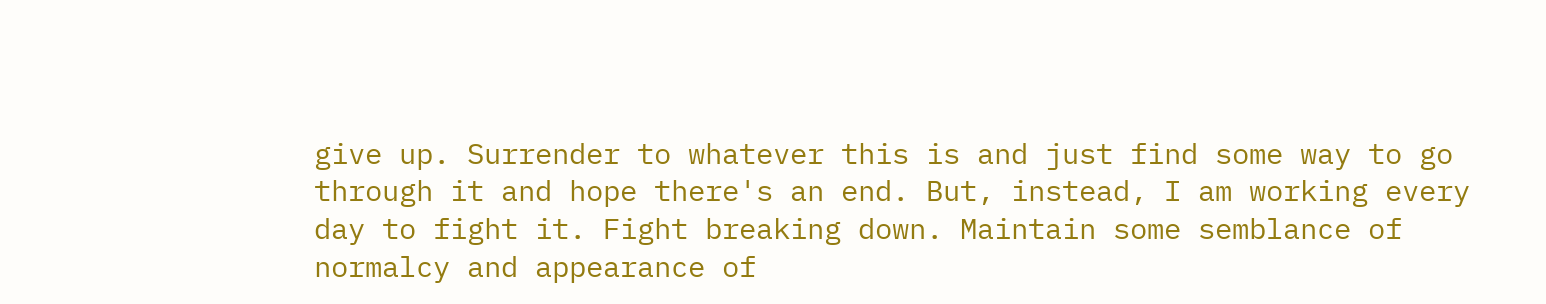give up. Surrender to whatever this is and just find some way to go through it and hope there's an end. But, instead, I am working every day to fight it. Fight breaking down. Maintain some semblance of normalcy and appearance of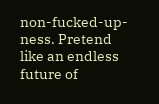non-fucked-up-ness. Pretend like an endless future of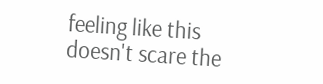feeling like this doesn't scare the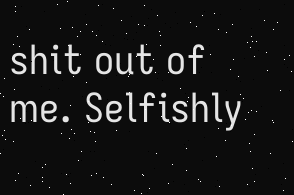shit out of me. Selfishly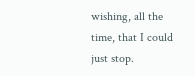wishing, all the time, that I could just stop.